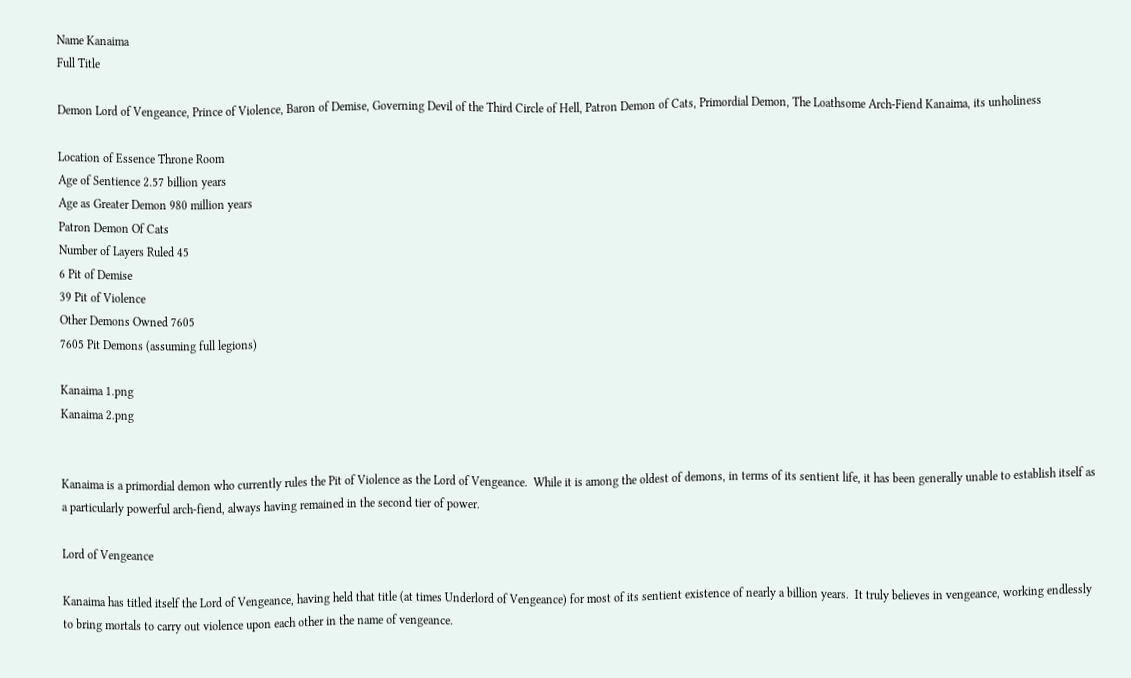Name Kanaima
Full Title

Demon Lord of Vengeance, Prince of Violence, Baron of Demise, Governing Devil of the Third Circle of Hell, Patron Demon of Cats, Primordial Demon, The Loathsome Arch-Fiend Kanaima, its unholiness

Location of Essence Throne Room
Age of Sentience 2.57 billion years
Age as Greater Demon 980 million years
Patron Demon Of Cats
Number of Layers Ruled 45
6 Pit of Demise
39 Pit of Violence
Other Demons Owned 7605
7605 Pit Demons (assuming full legions)

Kanaima 1.png
Kanaima 2.png


Kanaima is a primordial demon who currently rules the Pit of Violence as the Lord of Vengeance.  While it is among the oldest of demons, in terms of its sentient life, it has been generally unable to establish itself as a particularly powerful arch-fiend, always having remained in the second tier of power.

Lord of Vengeance

Kanaima has titled itself the Lord of Vengeance, having held that title (at times Underlord of Vengeance) for most of its sentient existence of nearly a billion years.  It truly believes in vengeance, working endlessly to bring mortals to carry out violence upon each other in the name of vengeance.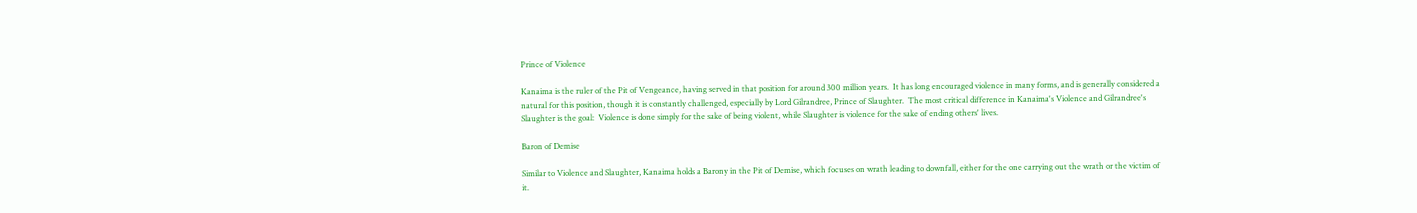Prince of Violence

Kanaima is the ruler of the Pit of Vengeance, having served in that position for around 300 million years.  It has long encouraged violence in many forms, and is generally considered a natural for this position, though it is constantly challenged, especially by Lord Gilrandree, Prince of Slaughter.  The most critical difference in Kanaima's Violence and Gilrandree's Slaughter is the goal:  Violence is done simply for the sake of being violent, while Slaughter is violence for the sake of ending others' lives.

Baron of Demise

Similar to Violence and Slaughter, Kanaima holds a Barony in the Pit of Demise, which focuses on wrath leading to downfall, either for the one carrying out the wrath or the victim of it.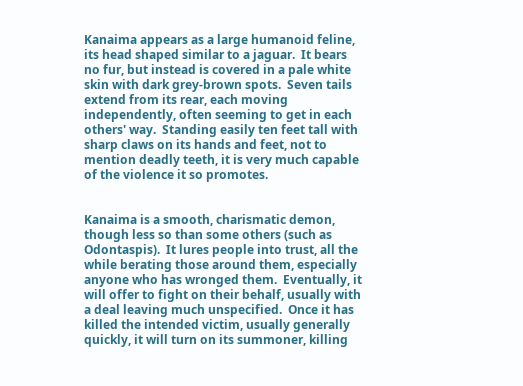Kanaima appears as a large humanoid feline, its head shaped similar to a jaguar.  It bears no fur, but instead is covered in a pale white skin with dark grey-brown spots.  Seven tails extend from its rear, each moving independently, often seeming to get in each others' way.  Standing easily ten feet tall with sharp claws on its hands and feet, not to mention deadly teeth, it is very much capable of the violence it so promotes.


Kanaima is a smooth, charismatic demon, though less so than some others (such as Odontaspis).  It lures people into trust, all the while berating those around them, especially anyone who has wronged them.  Eventually, it will offer to fight on their behalf, usually with a deal leaving much unspecified.  Once it has killed the intended victim, usually generally quickly, it will turn on its summoner, killing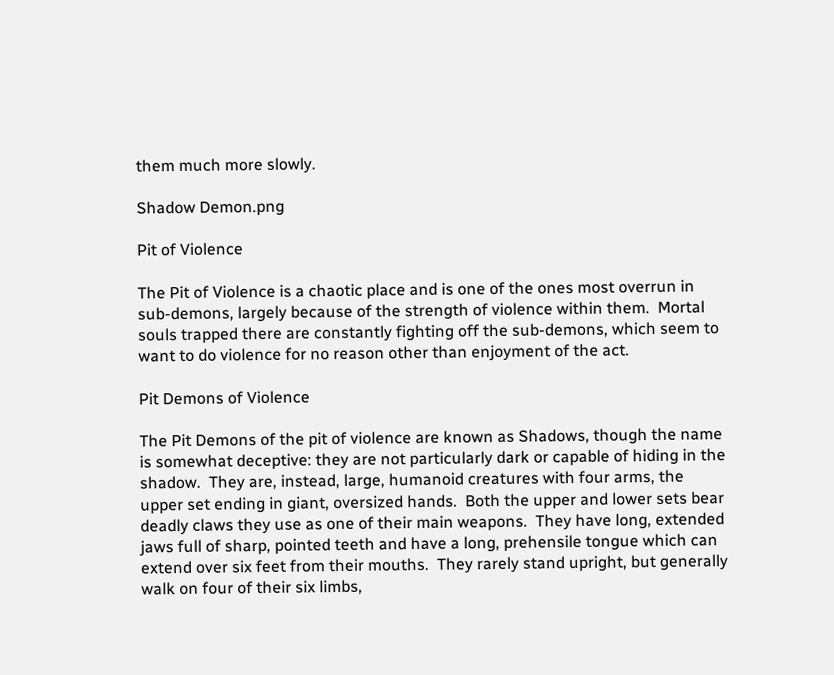them much more slowly.

Shadow Demon.png

Pit of Violence

The Pit of Violence is a chaotic place and is one of the ones most overrun in sub-demons, largely because of the strength of violence within them.  Mortal souls trapped there are constantly fighting off the sub-demons, which seem to want to do violence for no reason other than enjoyment of the act.

Pit Demons of Violence

The Pit Demons of the pit of violence are known as Shadows, though the name is somewhat deceptive: they are not particularly dark or capable of hiding in the shadow.  They are, instead, large, humanoid creatures with four arms, the upper set ending in giant, oversized hands.  Both the upper and lower sets bear deadly claws they use as one of their main weapons.  They have long, extended jaws full of sharp, pointed teeth and have a long, prehensile tongue which can extend over six feet from their mouths.  They rarely stand upright, but generally walk on four of their six limbs,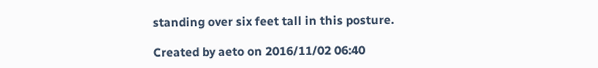standing over six feet tall in this posture.

Created by aeto on 2016/11/02 06:40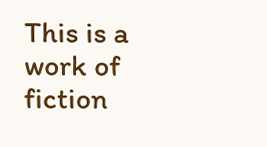This is a work of fiction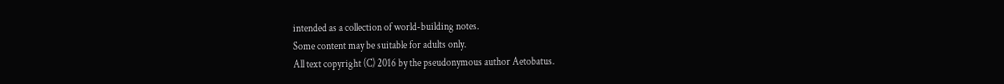intended as a collection of world-building notes.
Some content may be suitable for adults only.
All text copyright (C) 2016 by the pseudonymous author Aetobatus.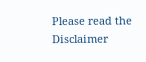Please read the Disclaimer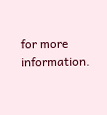for more information.